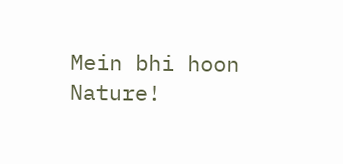Mein bhi hoon Nature!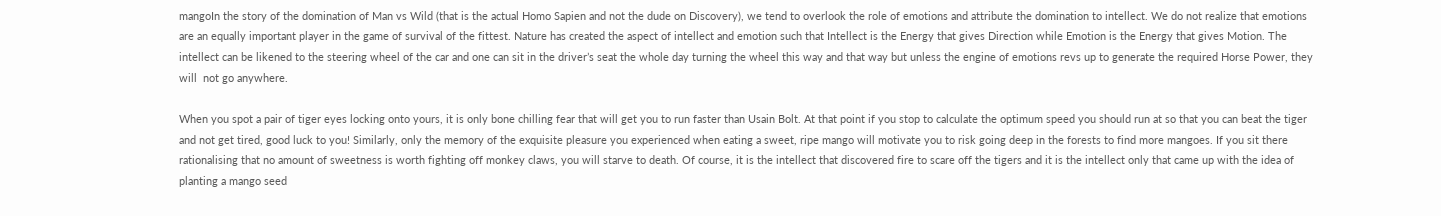mangoIn the story of the domination of Man vs Wild (that is the actual Homo Sapien and not the dude on Discovery), we tend to overlook the role of emotions and attribute the domination to intellect. We do not realize that emotions are an equally important player in the game of survival of the fittest. Nature has created the aspect of intellect and emotion such that Intellect is the Energy that gives Direction while Emotion is the Energy that gives Motion. The intellect can be likened to the steering wheel of the car and one can sit in the driver’s seat the whole day turning the wheel this way and that way but unless the engine of emotions revs up to generate the required Horse Power, they will  not go anywhere.

When you spot a pair of tiger eyes locking onto yours, it is only bone chilling fear that will get you to run faster than Usain Bolt. At that point if you stop to calculate the optimum speed you should run at so that you can beat the tiger and not get tired, good luck to you! Similarly, only the memory of the exquisite pleasure you experienced when eating a sweet, ripe mango will motivate you to risk going deep in the forests to find more mangoes. If you sit there rationalising that no amount of sweetness is worth fighting off monkey claws, you will starve to death. Of course, it is the intellect that discovered fire to scare off the tigers and it is the intellect only that came up with the idea of planting a mango seed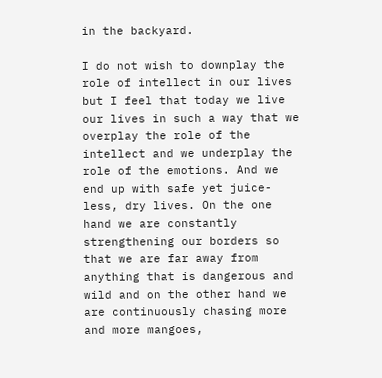in the backyard.

I do not wish to downplay the role of intellect in our lives but I feel that today we live our lives in such a way that we overplay the role of the intellect and we underplay the role of the emotions. And we end up with safe yet juice-less, dry lives. On the one hand we are constantly strengthening our borders so that we are far away from anything that is dangerous and wild and on the other hand we are continuously chasing more and more mangoes,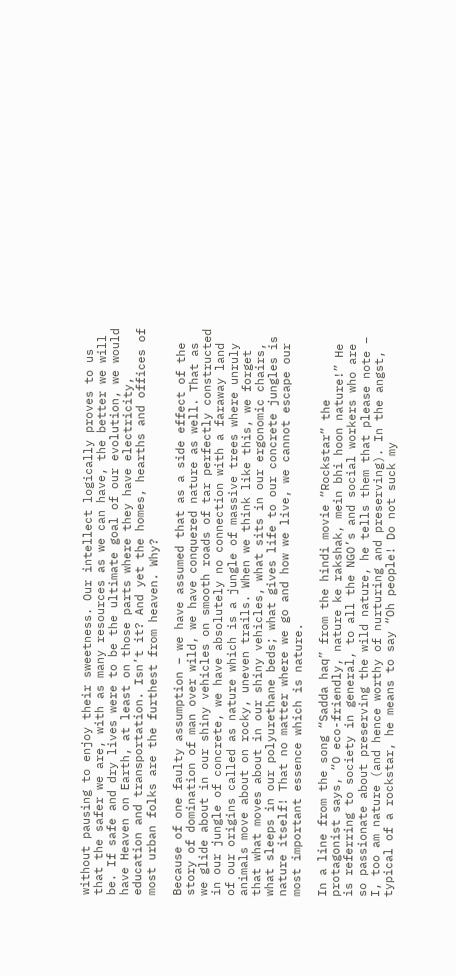without pausing to enjoy their sweetness. Our intellect logically proves to us that the safer we are, with as many resources as we can have, the better we will be. If safe and dry lives were to be the ultimate goal of our evolution, we would have Heaven on Earth, at least on those parts where they have electricity, education and transportation. Isn’t it? And yet the homes, hearths and offices of most urban folks are the furthest from heaven. Why?

Because of one faulty assumption – we have assumed that as a side effect of the story of domination of man over wild, we have conquered nature as well. That as we glide about in our shiny vehicles on smooth roads of tar perfectly constructed in our jungle of concrete, we have absolutely no connection with a faraway land of our origins called as nature which is a jungle of massive trees where unruly animals move about on rocky, uneven trails. When we think like this, we forget that what moves about in our shiny vehicles, what sits in our ergonomic chairs, what sleeps in our polyurethane beds; what gives life to our concrete jungles is nature itself! That no matter where we go and how we live, we cannot escape our most important essence which is nature.

In a line from the song “Sadda haq” from the hindi movie “Rockstar” the protagonist says, “O eco-friendly, nature ke rakshak, mein bhi hoon nature!” He is referring to society in general, to all the NGO’s and social workers who are so passionate about preserving the wild nature, he tells them that please note – I, too am nature (and hence worthy of nurturing and preserving). In the angst, typical of a rockstar, he means to say “Oh people! Do not suck my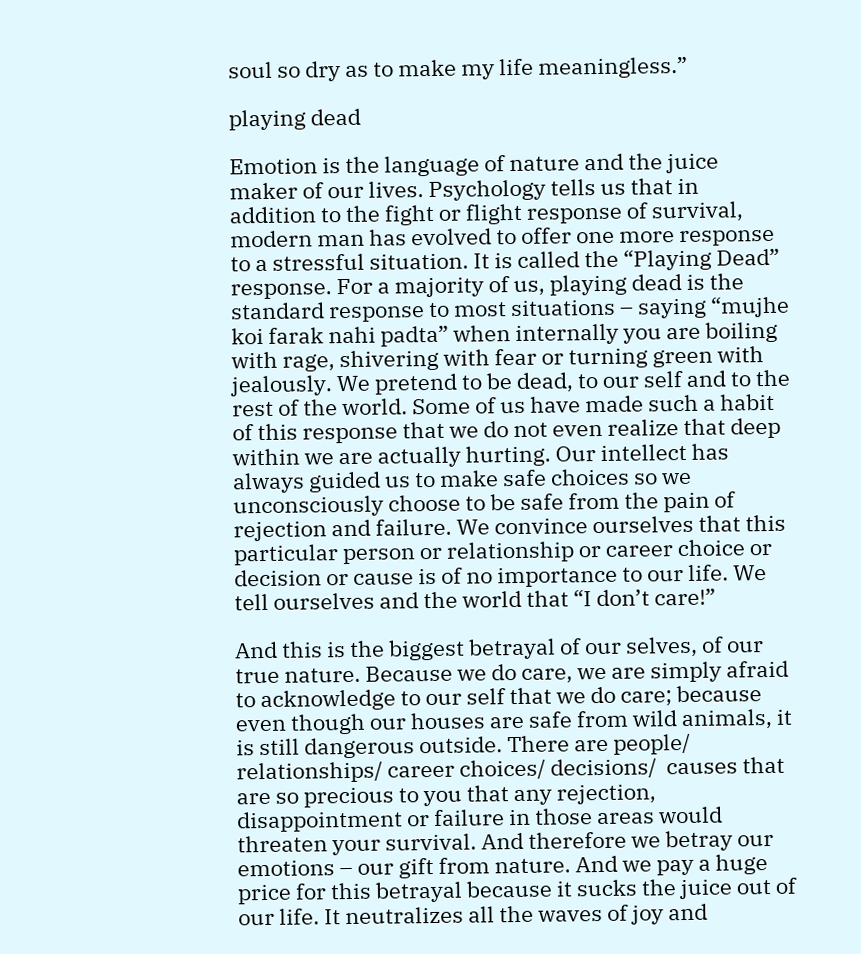soul so dry as to make my life meaningless.”

playing dead

Emotion is the language of nature and the juice maker of our lives. Psychology tells us that in addition to the fight or flight response of survival, modern man has evolved to offer one more response to a stressful situation. It is called the “Playing Dead” response. For a majority of us, playing dead is the standard response to most situations – saying “mujhe koi farak nahi padta” when internally you are boiling with rage, shivering with fear or turning green with jealously. We pretend to be dead, to our self and to the rest of the world. Some of us have made such a habit of this response that we do not even realize that deep within we are actually hurting. Our intellect has always guided us to make safe choices so we unconsciously choose to be safe from the pain of rejection and failure. We convince ourselves that this particular person or relationship or career choice or decision or cause is of no importance to our life. We tell ourselves and the world that “I don’t care!”

And this is the biggest betrayal of our selves, of our true nature. Because we do care, we are simply afraid to acknowledge to our self that we do care; because even though our houses are safe from wild animals, it is still dangerous outside. There are people/ relationships/ career choices/ decisions/  causes that are so precious to you that any rejection, disappointment or failure in those areas would threaten your survival. And therefore we betray our emotions – our gift from nature. And we pay a huge price for this betrayal because it sucks the juice out of our life. It neutralizes all the waves of joy and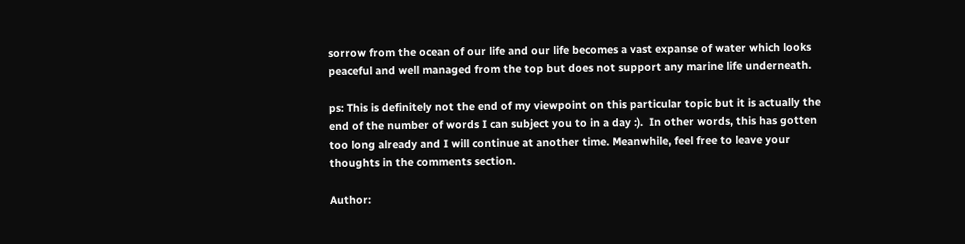sorrow from the ocean of our life and our life becomes a vast expanse of water which looks peaceful and well managed from the top but does not support any marine life underneath.

ps: This is definitely not the end of my viewpoint on this particular topic but it is actually the end of the number of words I can subject you to in a day :).  In other words, this has gotten too long already and I will continue at another time. Meanwhile, feel free to leave your thoughts in the comments section.

Author: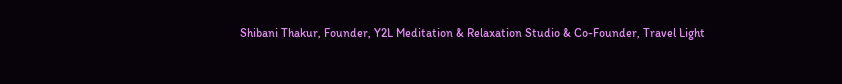Shibani Thakur, Founder, Y2L Meditation & Relaxation Studio & Co-Founder, Travel Light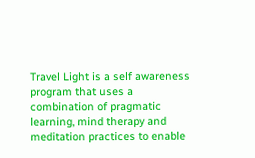Travel Light is a self awareness program that uses a combination of pragmatic learning, mind therapy and meditation practices to enable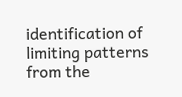identification of limiting patterns from the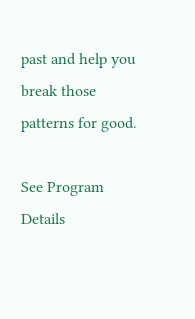past and help you break those patterns for good.

See Program Details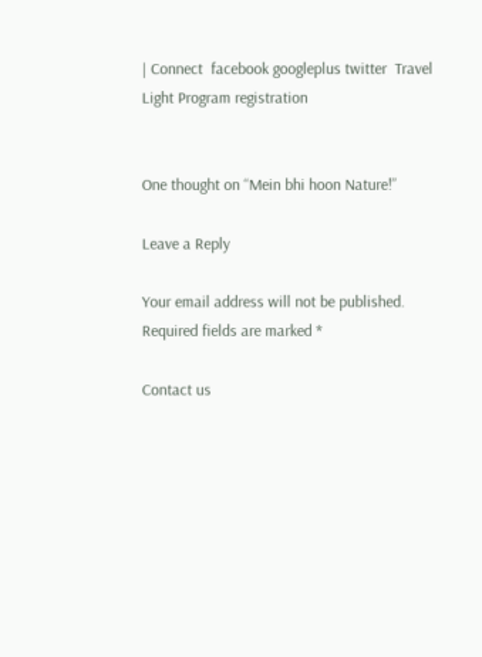| Connect  facebook googleplus twitter  Travel Light Program registration


One thought on “Mein bhi hoon Nature!”

Leave a Reply

Your email address will not be published. Required fields are marked *

Contact us